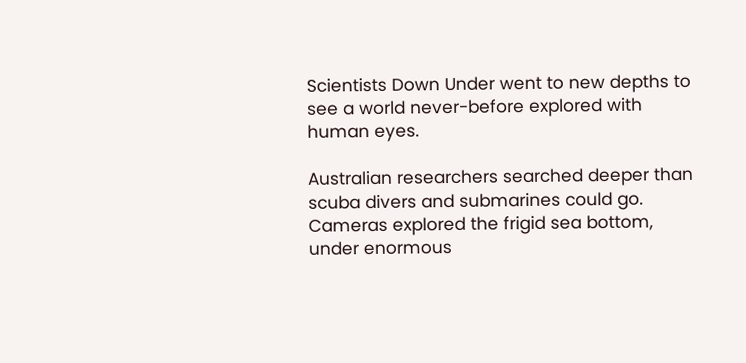Scientists Down Under went to new depths to see a world never-before explored with human eyes.

Australian researchers searched deeper than scuba divers and submarines could go. Cameras explored the frigid sea bottom, under enormous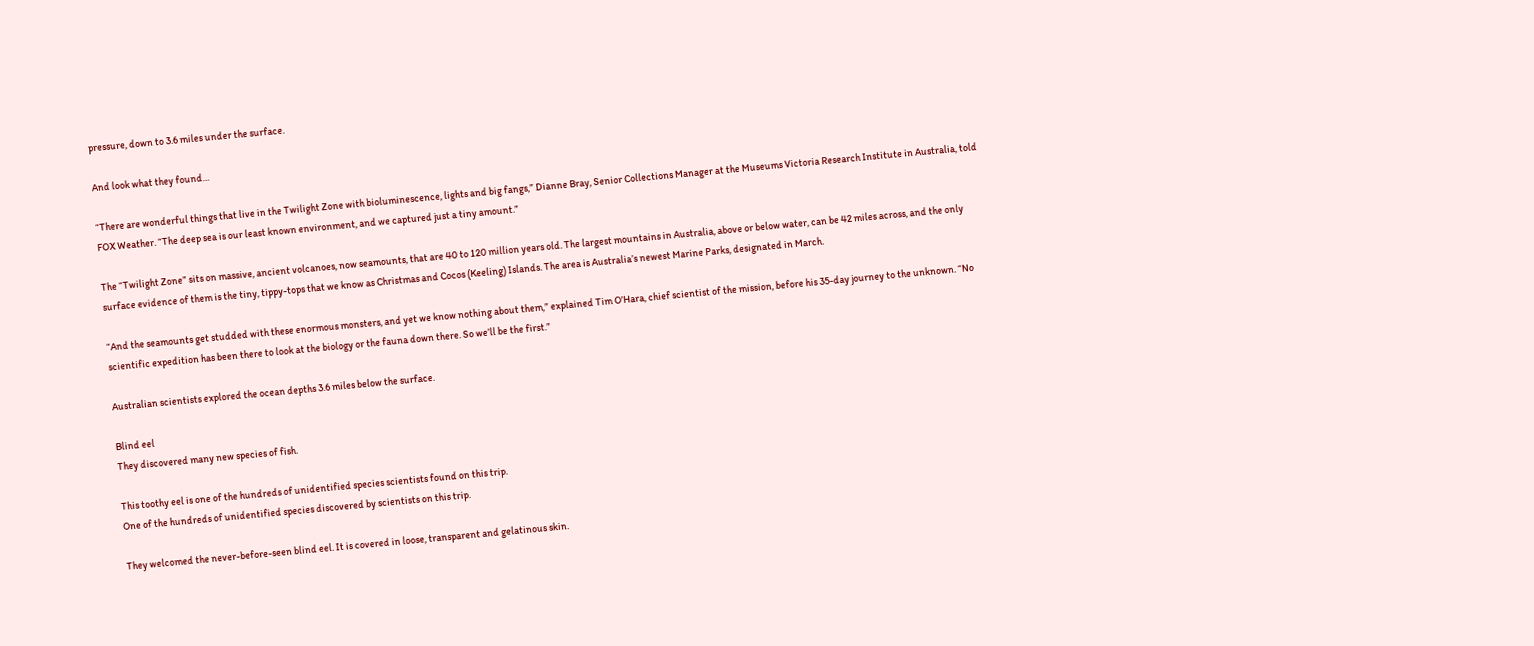pressure, down to 3.6 miles under the surface.

And look what they found…

“There are wonderful things that live in the Twilight Zone with bioluminescence, lights and big fangs,” Dianne Bray, Senior Collections Manager at the Museums Victoria Research Institute in Australia, told FOX Weather. “The deep sea is our least known environment, and we captured just a tiny amount.”

The “Twilight Zone” sits on massive, ancient volcanoes, now seamounts, that are 40 to 120 million years old. The largest mountains in Australia, above or below water, can be 42 miles across, and the only surface evidence of them is the tiny, tippy-tops that we know as Christmas and Cocos (Keeling) Islands. The area is Australia’s newest Marine Parks, designated in March.

“And the seamounts get studded with these enormous monsters, and yet we know nothing about them,” explained Tim O’Hara, chief scientist of the mission, before his 35-day journey to the unknown. “No scientific expedition has been there to look at the biology or the fauna down there. So we’ll be the first.”

Australian scientists explored the ocean depths 3.6 miles below the surface.

Blind eel
They discovered many new species of fish.

This toothy eel is one of the hundreds of unidentified species scientists found on this trip.
One of the hundreds of unidentified species discovered by scientists on this trip.

They welcomed the never-before-seen blind eel. It is covered in loose, transparent and gelatinous skin.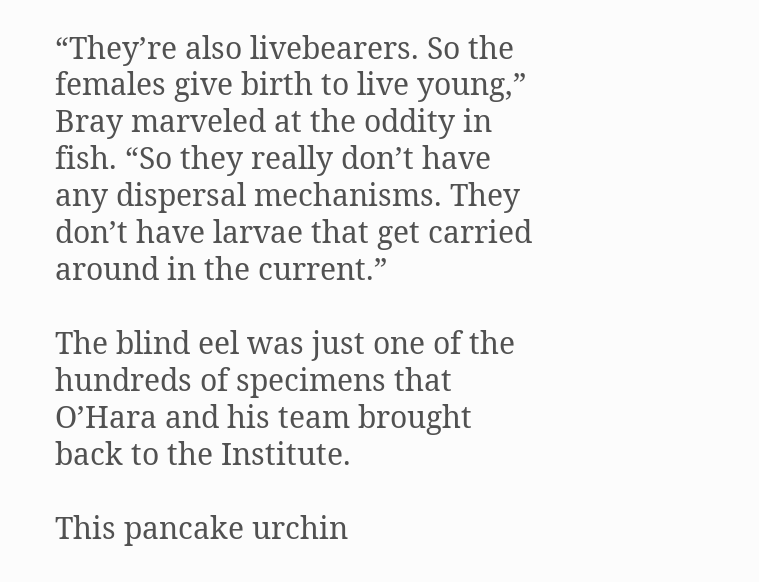“They’re also livebearers. So the females give birth to live young,” Bray marveled at the oddity in fish. “So they really don’t have any dispersal mechanisms. They don’t have larvae that get carried around in the current.”

The blind eel was just one of the hundreds of specimens that O’Hara and his team brought back to the Institute.

This pancake urchin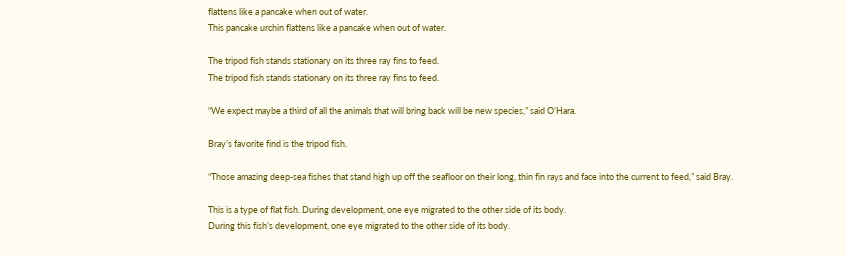flattens like a pancake when out of water.
This pancake urchin flattens like a pancake when out of water.

The tripod fish stands stationary on its three ray fins to feed.
The tripod fish stands stationary on its three ray fins to feed.

“We expect maybe a third of all the animals that will bring back will be new species,” said O’Hara.

Bray’s favorite find is the tripod fish.

“Those amazing deep-sea fishes that stand high up off the seafloor on their long, thin fin rays and face into the current to feed,” said Bray.

This is a type of flat fish. During development, one eye migrated to the other side of its body.
During this fish’s development, one eye migrated to the other side of its body.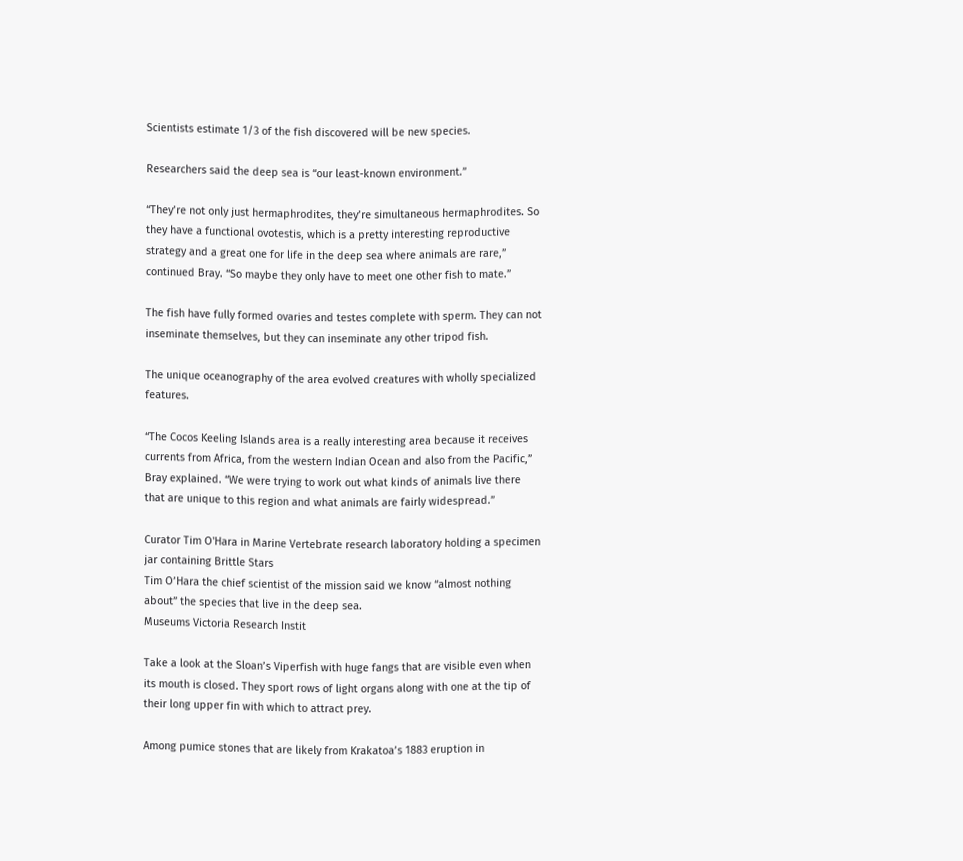Scientists estimate 1/3 of the fish discovered will be new species.

Researchers said the deep sea is “our least-known environment.”

“They’re not only just hermaphrodites, they’re simultaneous hermaphrodites. So they have a functional ovotestis, which is a pretty interesting reproductive strategy and a great one for life in the deep sea where animals are rare,” continued Bray. “So maybe they only have to meet one other fish to mate.”

The fish have fully formed ovaries and testes complete with sperm. They can not inseminate themselves, but they can inseminate any other tripod fish.

The unique oceanography of the area evolved creatures with wholly specialized features.

“The Cocos Keeling Islands area is a really interesting area because it receives currents from Africa, from the western Indian Ocean and also from the Pacific,” Bray explained. “We were trying to work out what kinds of animals live there that are unique to this region and what animals are fairly widespread.”

Curator Tim O'Hara in Marine Vertebrate research laboratory holding a specimen jar containing Brittle Stars
Tim O’Hara the chief scientist of the mission said we know “almost nothing about” the species that live in the deep sea.
Museums Victoria Research Instit

Take a look at the Sloan’s Viperfish with huge fangs that are visible even when its mouth is closed. They sport rows of light organs along with one at the tip of their long upper fin with which to attract prey.

Among pumice stones that are likely from Krakatoa’s 1883 eruption in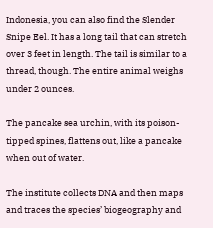Indonesia, you can also find the Slender Snipe Eel. It has a long tail that can stretch over 3 feet in length. The tail is similar to a thread, though. The entire animal weighs under 2 ounces.

The pancake sea urchin, with its poison-tipped spines, flattens out, like a pancake when out of water.

The institute collects DNA and then maps and traces the species’ biogeography and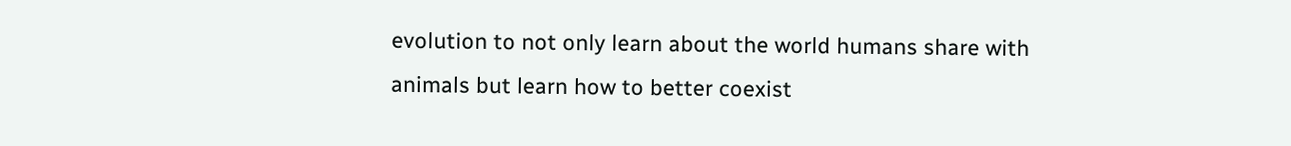evolution to not only learn about the world humans share with animals but learn how to better coexist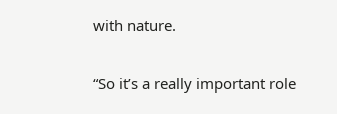with nature.

“So it’s a really important role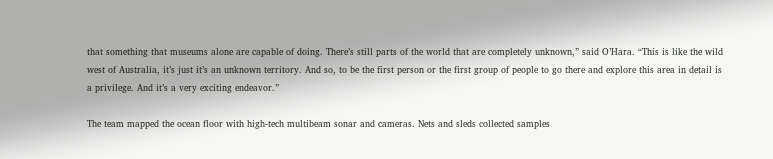that something that museums alone are capable of doing. There’s still parts of the world that are completely unknown,” said O’Hara. “This is like the wild west of Australia, it’s just it’s an unknown territory. And so, to be the first person or the first group of people to go there and explore this area in detail is a privilege. And it’s a very exciting endeavor.”

The team mapped the ocean floor with high-tech multibeam sonar and cameras. Nets and sleds collected samples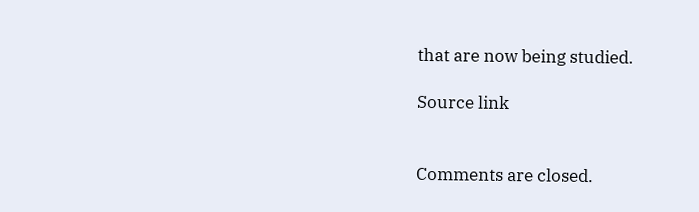that are now being studied.

Source link


Comments are closed.